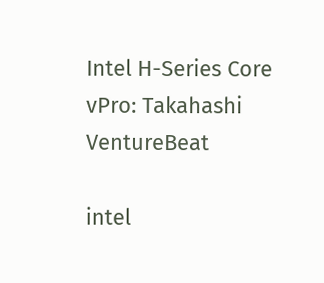Intel H-Series Core vPro: Takahashi VentureBeat

intel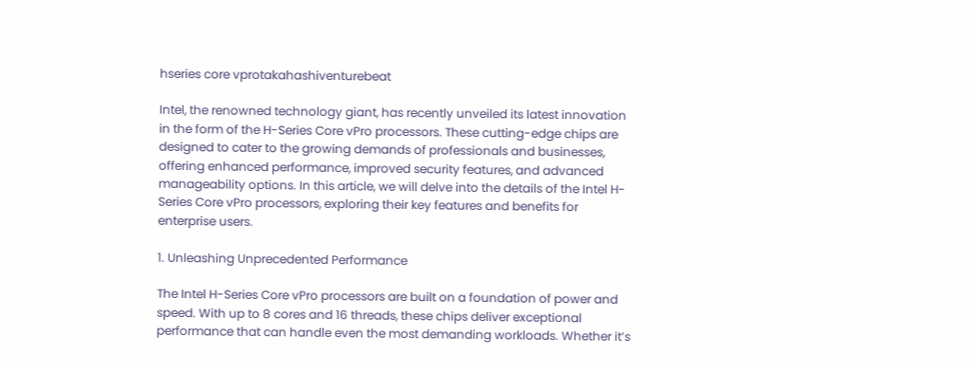hseries core vprotakahashiventurebeat

Intel, the renowned technology giant, has recently unveiled its latest innovation in the form of the H-Series Core vPro processors. These cutting-edge chips are designed to cater to the growing demands of professionals and businesses, offering enhanced performance, improved security features, and advanced manageability options. In this article, we will delve into the details of the Intel H-Series Core vPro processors, exploring their key features and benefits for enterprise users.

1. Unleashing Unprecedented Performance

The Intel H-Series Core vPro processors are built on a foundation of power and speed. With up to 8 cores and 16 threads, these chips deliver exceptional performance that can handle even the most demanding workloads. Whether it’s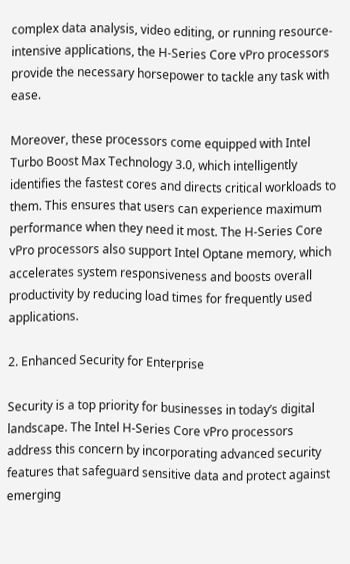complex data analysis, video editing, or running resource-intensive applications, the H-Series Core vPro processors provide the necessary horsepower to tackle any task with ease.

Moreover, these processors come equipped with Intel Turbo Boost Max Technology 3.0, which intelligently identifies the fastest cores and directs critical workloads to them. This ensures that users can experience maximum performance when they need it most. The H-Series Core vPro processors also support Intel Optane memory, which accelerates system responsiveness and boosts overall productivity by reducing load times for frequently used applications.

2. Enhanced Security for Enterprise

Security is a top priority for businesses in today’s digital landscape. The Intel H-Series Core vPro processors address this concern by incorporating advanced security features that safeguard sensitive data and protect against emerging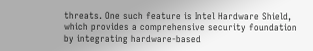threats. One such feature is Intel Hardware Shield, which provides a comprehensive security foundation by integrating hardware-based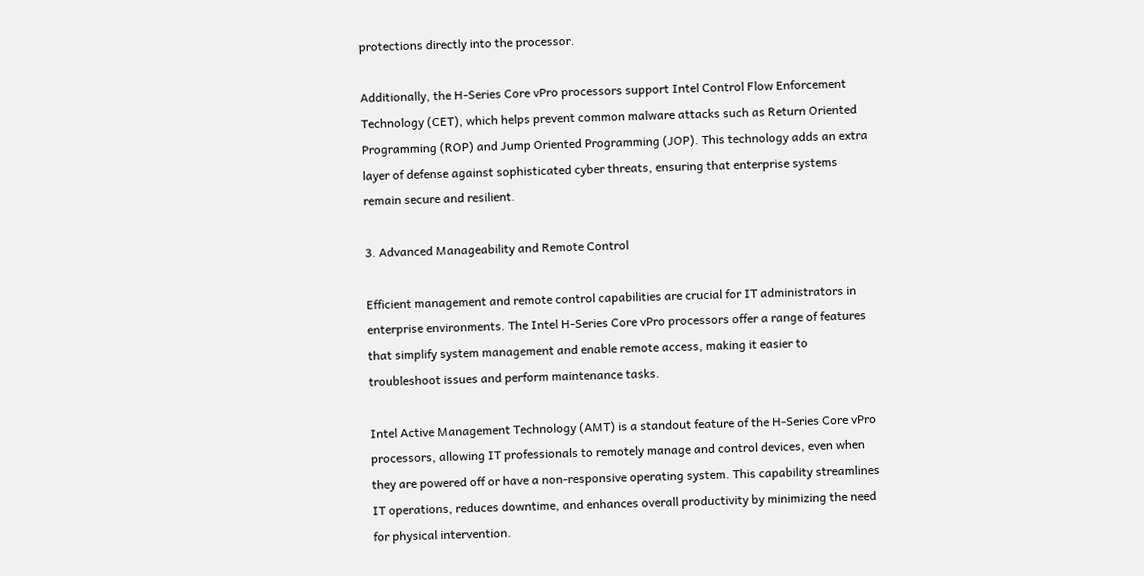protections directly into the processor.

Additionally, the H-Series Core vPro processors support Intel Control Flow Enforcement Technology (CET), which helps prevent common malware attacks such as Return Oriented Programming (ROP) and Jump Oriented Programming (JOP). This technology adds an extra layer of defense against sophisticated cyber threats, ensuring that enterprise systems remain secure and resilient.

3. Advanced Manageability and Remote Control

Efficient management and remote control capabilities are crucial for IT administrators in enterprise environments. The Intel H-Series Core vPro processors offer a range of features that simplify system management and enable remote access, making it easier to troubleshoot issues and perform maintenance tasks.

Intel Active Management Technology (AMT) is a standout feature of the H-Series Core vPro processors, allowing IT professionals to remotely manage and control devices, even when they are powered off or have a non-responsive operating system. This capability streamlines IT operations, reduces downtime, and enhances overall productivity by minimizing the need for physical intervention.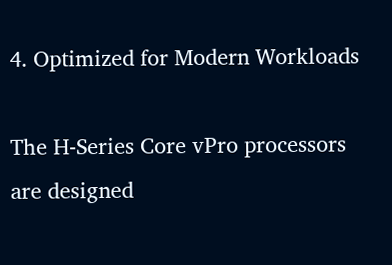4. Optimized for Modern Workloads

The H-Series Core vPro processors are designed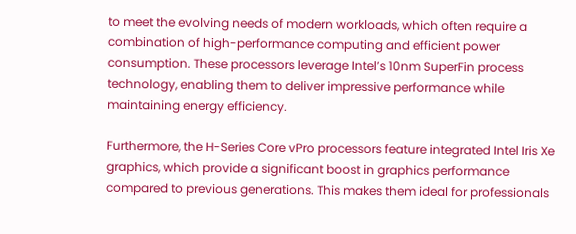to meet the evolving needs of modern workloads, which often require a combination of high-performance computing and efficient power consumption. These processors leverage Intel’s 10nm SuperFin process technology, enabling them to deliver impressive performance while maintaining energy efficiency.

Furthermore, the H-Series Core vPro processors feature integrated Intel Iris Xe graphics, which provide a significant boost in graphics performance compared to previous generations. This makes them ideal for professionals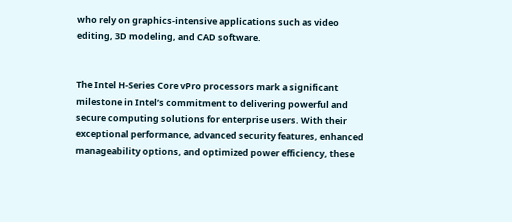who rely on graphics-intensive applications such as video editing, 3D modeling, and CAD software.


The Intel H-Series Core vPro processors mark a significant milestone in Intel’s commitment to delivering powerful and secure computing solutions for enterprise users. With their exceptional performance, advanced security features, enhanced manageability options, and optimized power efficiency, these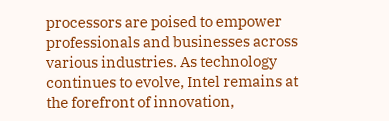processors are poised to empower professionals and businesses across various industries. As technology continues to evolve, Intel remains at the forefront of innovation,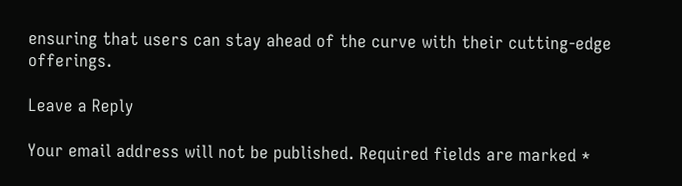ensuring that users can stay ahead of the curve with their cutting-edge offerings.

Leave a Reply

Your email address will not be published. Required fields are marked *